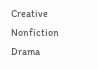Creative Nonfiction Drama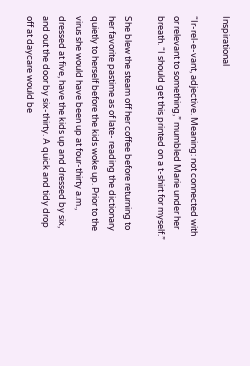Inspirational

“Ir-rel-e-vant, adjective. Meaning: not connected with or relevant to something,” mumbled Marie under her breath. “I should get this printed on a t-shirt for myself.”

She blew the steam off her coffee before returning to her favorite pastime as of late- reading the dictionary quietly to herself before the kids woke up. Prior to the virus she would have been up at four-thirty a.m., dressed at five, have the kids up and dressed by six, and out the door by six-thirty. A quick and tidy drop off at daycare would be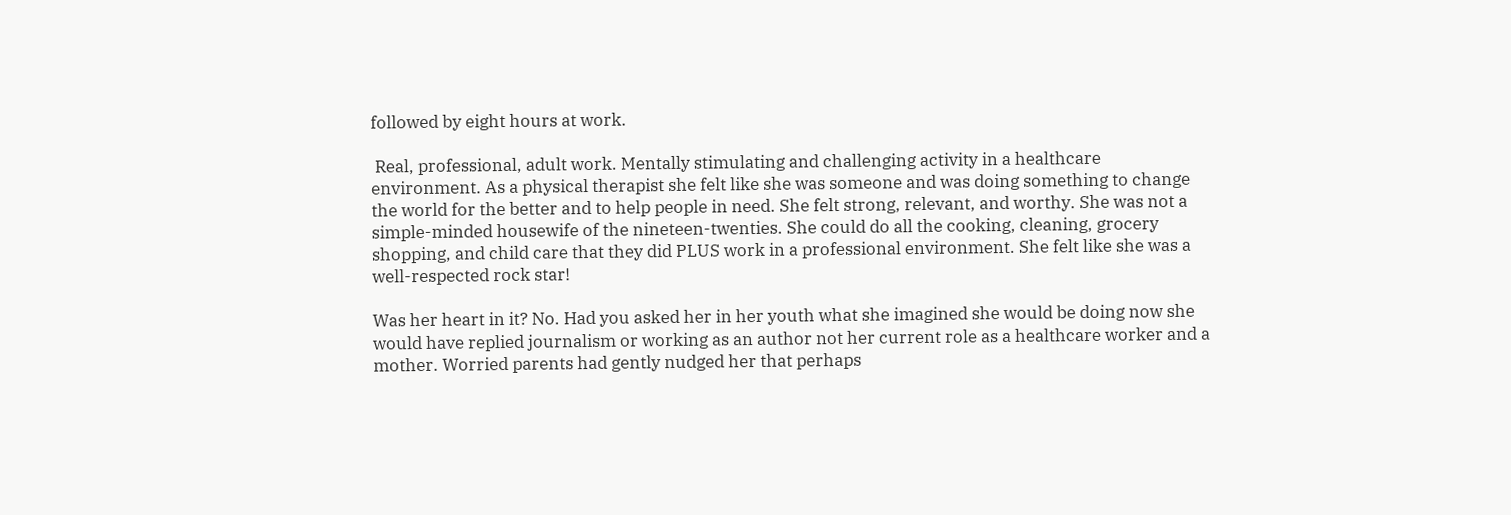followed by eight hours at work.

 Real, professional, adult work. Mentally stimulating and challenging activity in a healthcare environment. As a physical therapist she felt like she was someone and was doing something to change the world for the better and to help people in need. She felt strong, relevant, and worthy. She was not a simple-minded housewife of the nineteen-twenties. She could do all the cooking, cleaning, grocery shopping, and child care that they did PLUS work in a professional environment. She felt like she was a well-respected rock star!

Was her heart in it? No. Had you asked her in her youth what she imagined she would be doing now she would have replied journalism or working as an author not her current role as a healthcare worker and a mother. Worried parents had gently nudged her that perhaps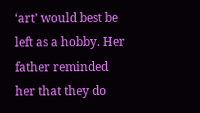‘art’ would best be left as a hobby. Her father reminded her that they do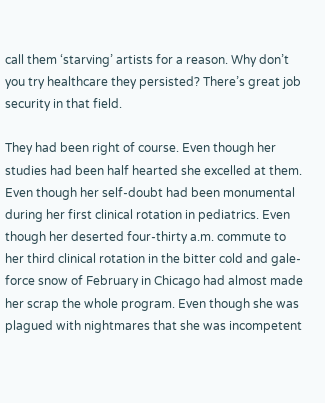call them ‘starving’ artists for a reason. Why don’t you try healthcare they persisted? There’s great job security in that field.

They had been right of course. Even though her studies had been half hearted she excelled at them. Even though her self-doubt had been monumental during her first clinical rotation in pediatrics. Even though her deserted four-thirty a.m. commute to her third clinical rotation in the bitter cold and gale-force snow of February in Chicago had almost made her scrap the whole program. Even though she was plagued with nightmares that she was incompetent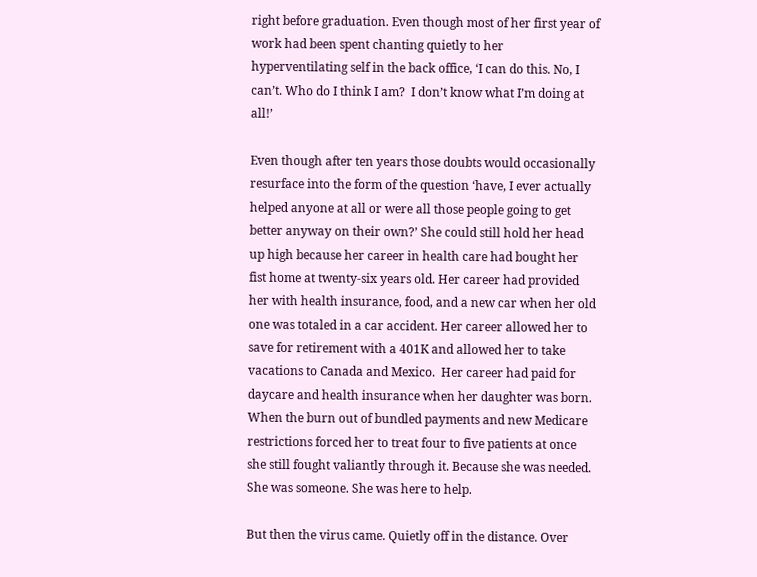right before graduation. Even though most of her first year of work had been spent chanting quietly to her hyperventilating self in the back office, ‘I can do this. No, I can’t. Who do I think I am?  I don’t know what I’m doing at all!’

Even though after ten years those doubts would occasionally resurface into the form of the question ‘have, I ever actually helped anyone at all or were all those people going to get better anyway on their own?’ She could still hold her head up high because her career in health care had bought her fist home at twenty-six years old. Her career had provided her with health insurance, food, and a new car when her old one was totaled in a car accident. Her career allowed her to save for retirement with a 401K and allowed her to take vacations to Canada and Mexico.  Her career had paid for daycare and health insurance when her daughter was born.  When the burn out of bundled payments and new Medicare restrictions forced her to treat four to five patients at once she still fought valiantly through it. Because she was needed. She was someone. She was here to help.

But then the virus came. Quietly off in the distance. Over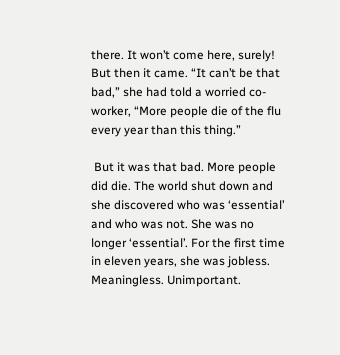there. It won’t come here, surely! But then it came. “It can’t be that bad,” she had told a worried co-worker, “More people die of the flu every year than this thing.”

 But it was that bad. More people did die. The world shut down and she discovered who was ‘essential’ and who was not. She was no longer ‘essential’. For the first time in eleven years, she was jobless. Meaningless. Unimportant.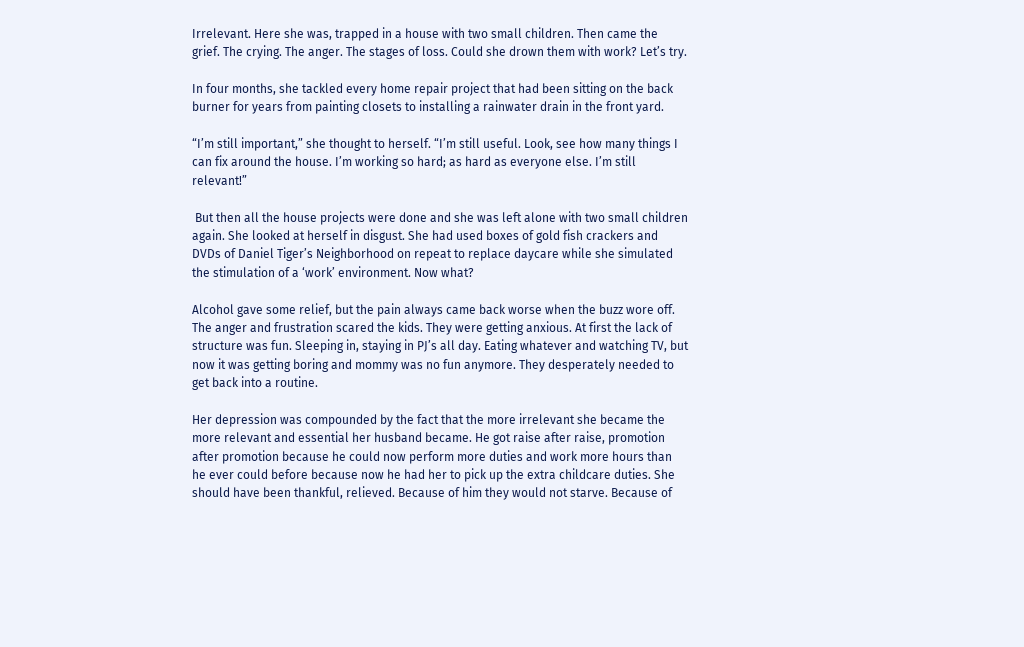Irrelevant. Here she was, trapped in a house with two small children. Then came the grief. The crying. The anger. The stages of loss. Could she drown them with work? Let’s try.

In four months, she tackled every home repair project that had been sitting on the back burner for years from painting closets to installing a rainwater drain in the front yard.

“I’m still important,” she thought to herself. “I’m still useful. Look, see how many things I can fix around the house. I’m working so hard; as hard as everyone else. I’m still relevant!”

 But then all the house projects were done and she was left alone with two small children again. She looked at herself in disgust. She had used boxes of gold fish crackers and DVDs of Daniel Tiger’s Neighborhood on repeat to replace daycare while she simulated the stimulation of a ‘work’ environment. Now what?

Alcohol gave some relief, but the pain always came back worse when the buzz wore off. The anger and frustration scared the kids. They were getting anxious. At first the lack of structure was fun. Sleeping in, staying in PJ’s all day. Eating whatever and watching TV, but now it was getting boring and mommy was no fun anymore. They desperately needed to get back into a routine.

Her depression was compounded by the fact that the more irrelevant she became the more relevant and essential her husband became. He got raise after raise, promotion after promotion because he could now perform more duties and work more hours than he ever could before because now he had her to pick up the extra childcare duties. She should have been thankful, relieved. Because of him they would not starve. Because of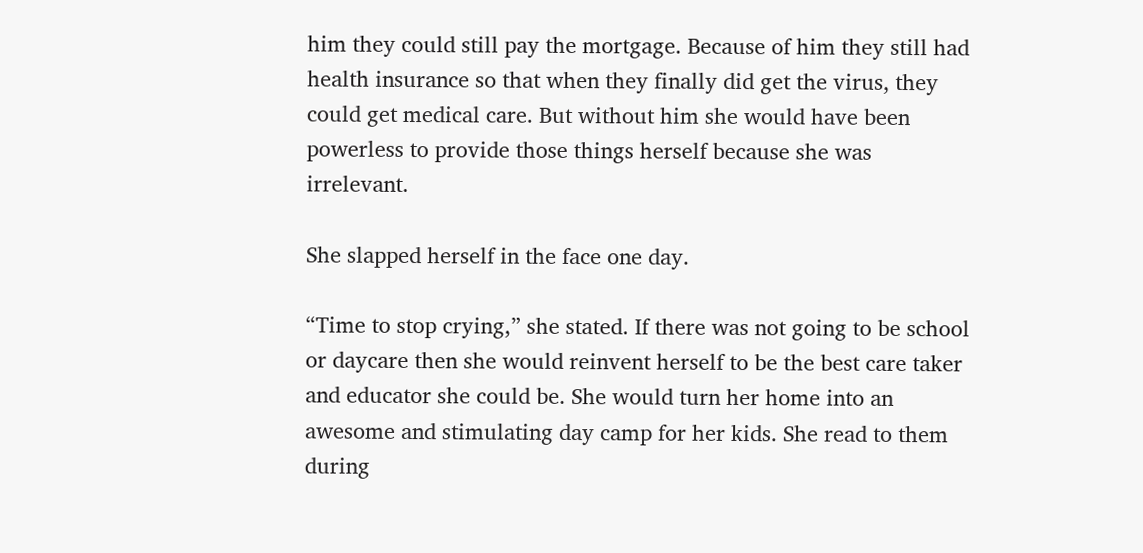him they could still pay the mortgage. Because of him they still had health insurance so that when they finally did get the virus, they could get medical care. But without him she would have been powerless to provide those things herself because she was irrelevant.

She slapped herself in the face one day.

“Time to stop crying,” she stated. If there was not going to be school or daycare then she would reinvent herself to be the best care taker and educator she could be. She would turn her home into an awesome and stimulating day camp for her kids. She read to them during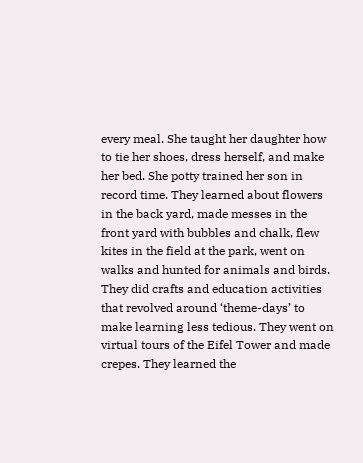every meal. She taught her daughter how to tie her shoes, dress herself, and make her bed. She potty trained her son in record time. They learned about flowers in the back yard, made messes in the front yard with bubbles and chalk, flew kites in the field at the park, went on walks and hunted for animals and birds. They did crafts and education activities that revolved around ‘theme-days’ to make learning less tedious. They went on virtual tours of the Eifel Tower and made crepes. They learned the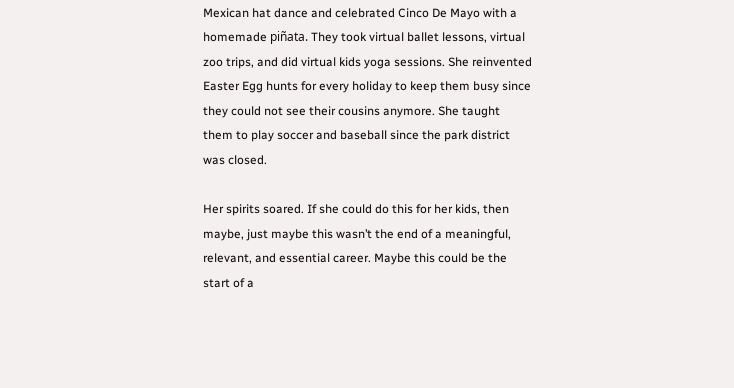Mexican hat dance and celebrated Cinco De Mayo with a homemade piñata. They took virtual ballet lessons, virtual zoo trips, and did virtual kids yoga sessions. She reinvented Easter Egg hunts for every holiday to keep them busy since they could not see their cousins anymore. She taught them to play soccer and baseball since the park district was closed.

Her spirits soared. If she could do this for her kids, then maybe, just maybe this wasn’t the end of a meaningful, relevant, and essential career. Maybe this could be the start of a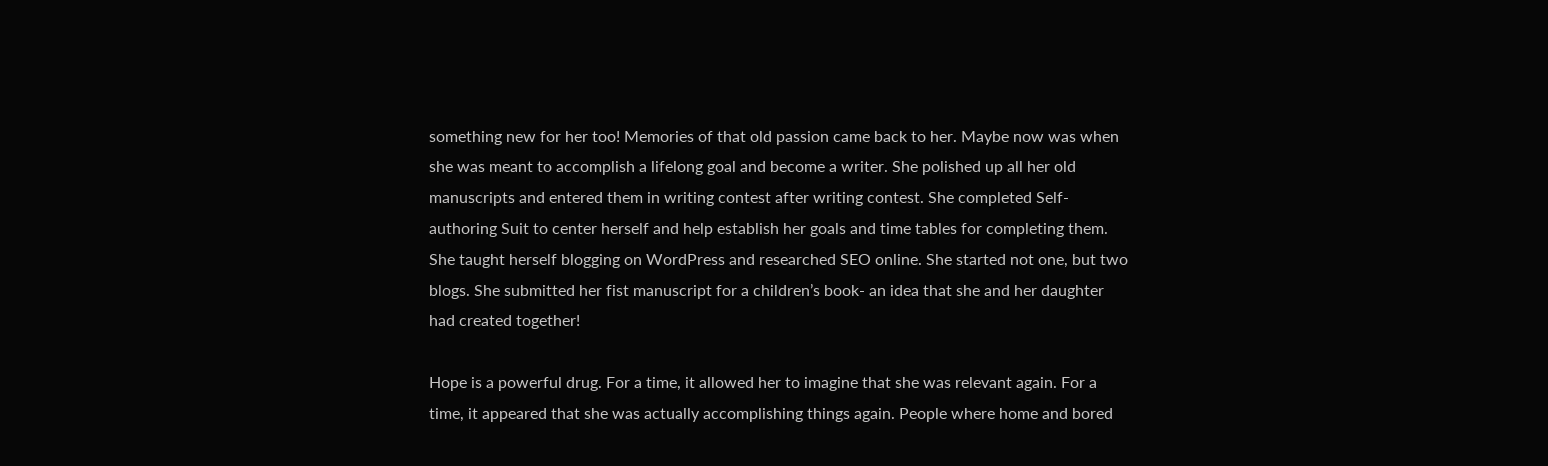something new for her too! Memories of that old passion came back to her. Maybe now was when she was meant to accomplish a lifelong goal and become a writer. She polished up all her old manuscripts and entered them in writing contest after writing contest. She completed Self-authoring Suit to center herself and help establish her goals and time tables for completing them. She taught herself blogging on WordPress and researched SEO online. She started not one, but two blogs. She submitted her fist manuscript for a children’s book- an idea that she and her daughter had created together!

Hope is a powerful drug. For a time, it allowed her to imagine that she was relevant again. For a time, it appeared that she was actually accomplishing things again. People where home and bored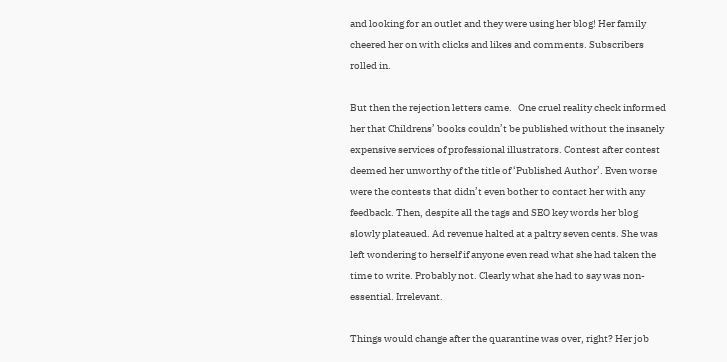and looking for an outlet and they were using her blog! Her family cheered her on with clicks and likes and comments. Subscribers rolled in.

But then the rejection letters came.   One cruel reality check informed her that Childrens’ books couldn’t be published without the insanely expensive services of professional illustrators. Contest after contest deemed her unworthy of the title of ‘Published Author’. Even worse were the contests that didn’t even bother to contact her with any feedback. Then, despite all the tags and SEO key words her blog slowly plateaued. Ad revenue halted at a paltry seven cents. She was left wondering to herself if anyone even read what she had taken the time to write. Probably not. Clearly what she had to say was non- essential. Irrelevant.

Things would change after the quarantine was over, right? Her job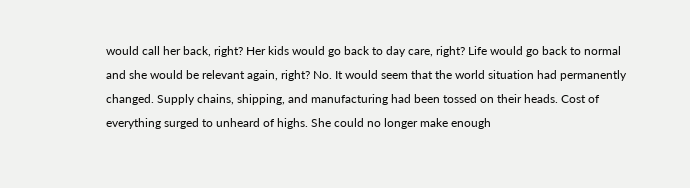would call her back, right? Her kids would go back to day care, right? Life would go back to normal and she would be relevant again, right? No. It would seem that the world situation had permanently changed. Supply chains, shipping, and manufacturing had been tossed on their heads. Cost of everything surged to unheard of highs. She could no longer make enough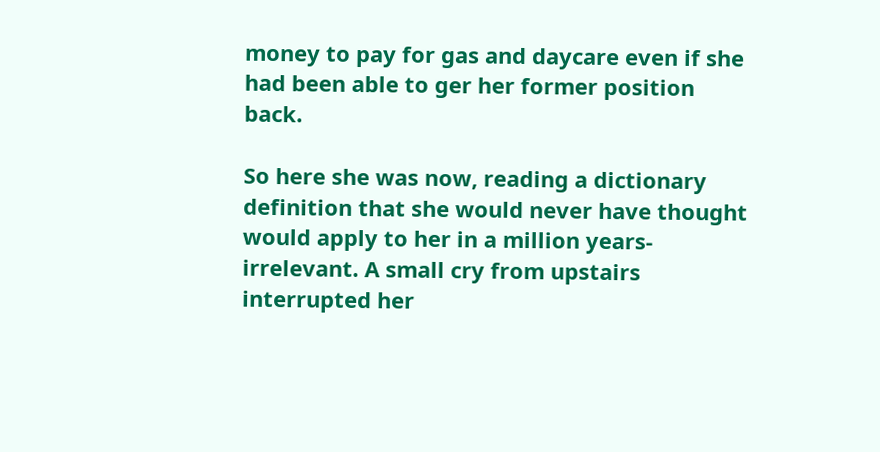money to pay for gas and daycare even if she had been able to ger her former position back.

So here she was now, reading a dictionary definition that she would never have thought would apply to her in a million years- irrelevant. A small cry from upstairs interrupted her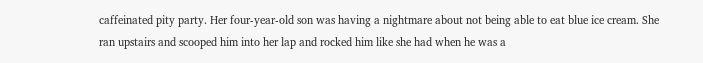caffeinated pity party. Her four-year-old son was having a nightmare about not being able to eat blue ice cream. She ran upstairs and scooped him into her lap and rocked him like she had when he was a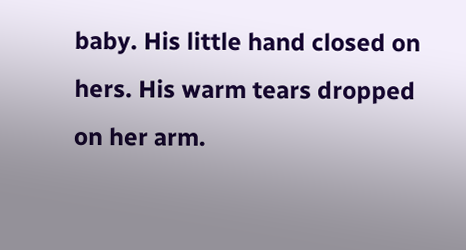baby. His little hand closed on hers. His warm tears dropped on her arm.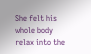She felt his whole body relax into the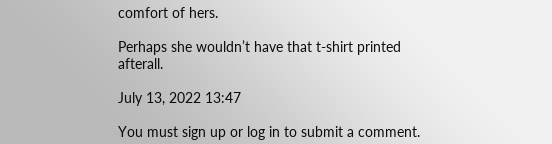comfort of hers.

Perhaps she wouldn’t have that t-shirt printed afterall.

July 13, 2022 13:47

You must sign up or log in to submit a comment.